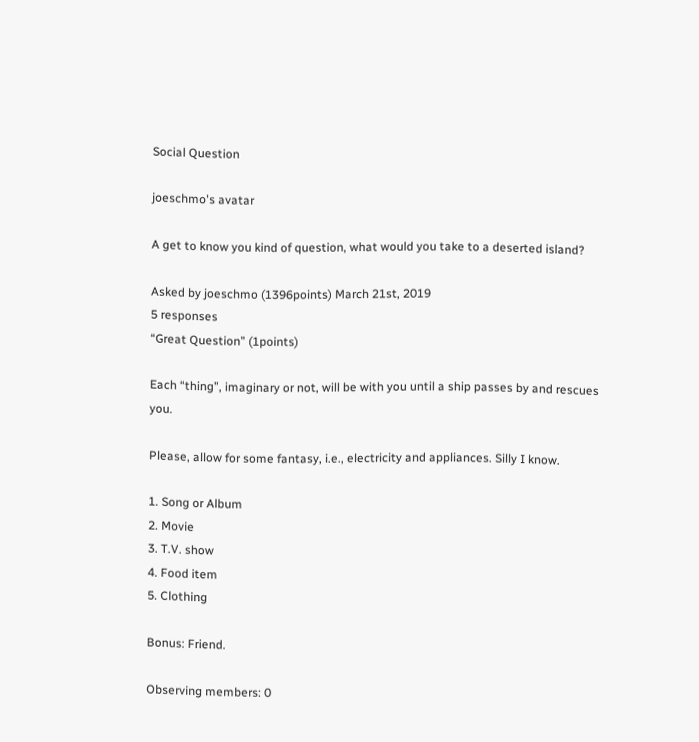Social Question

joeschmo's avatar

A get to know you kind of question, what would you take to a deserted island?

Asked by joeschmo (1396points) March 21st, 2019
5 responses
“Great Question” (1points)

Each “thing”, imaginary or not, will be with you until a ship passes by and rescues you.

Please, allow for some fantasy, i.e., electricity and appliances. Silly I know.

1. Song or Album
2. Movie
3. T.V. show
4. Food item
5. Clothing

Bonus: Friend.

Observing members: 0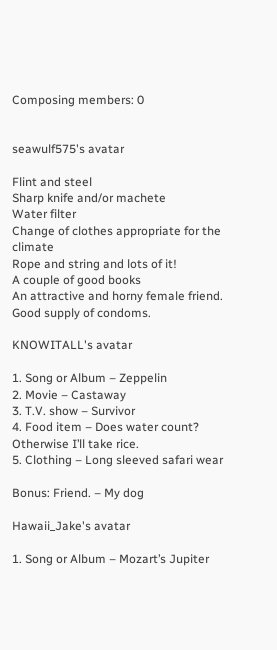Composing members: 0


seawulf575's avatar

Flint and steel
Sharp knife and/or machete
Water filter
Change of clothes appropriate for the climate
Rope and string and lots of it!
A couple of good books
An attractive and horny female friend.
Good supply of condoms.

KNOWITALL's avatar

1. Song or Album – Zeppelin
2. Movie – Castaway
3. T.V. show – Survivor
4. Food item – Does water count? Otherwise I’ll take rice.
5. Clothing – Long sleeved safari wear

Bonus: Friend. – My dog

Hawaii_Jake's avatar

1. Song or Album – Mozart’s Jupiter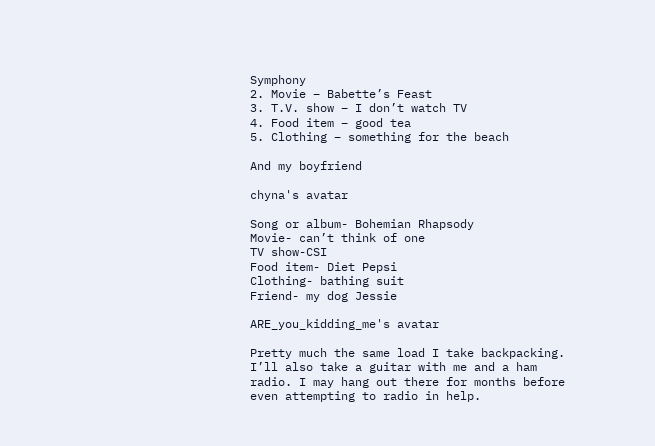Symphony
2. Movie – Babette’s Feast
3. T.V. show – I don’t watch TV
4. Food item – good tea
5. Clothing – something for the beach

And my boyfriend

chyna's avatar

Song or album- Bohemian Rhapsody
Movie- can’t think of one
TV show-CSI
Food item- Diet Pepsi
Clothing- bathing suit
Friend- my dog Jessie

ARE_you_kidding_me's avatar

Pretty much the same load I take backpacking. I’ll also take a guitar with me and a ham radio. I may hang out there for months before even attempting to radio in help.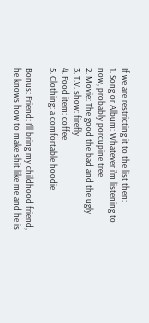If we are restricting it to the list then:
1. Song or Album: Whatever i’m listening to now, probably porcupine tree
2. Movie: The good the bad and the ugly
3. T.V. show: firefly
4. Food item: coffee
5. Clothing: a comfortable hoodie

Bonus: Friend: I’ll bring my childhood friend, he knows how to make shit like me and he is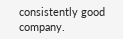consistently good company.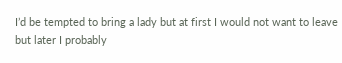I’d be tempted to bring a lady but at first I would not want to leave but later I probably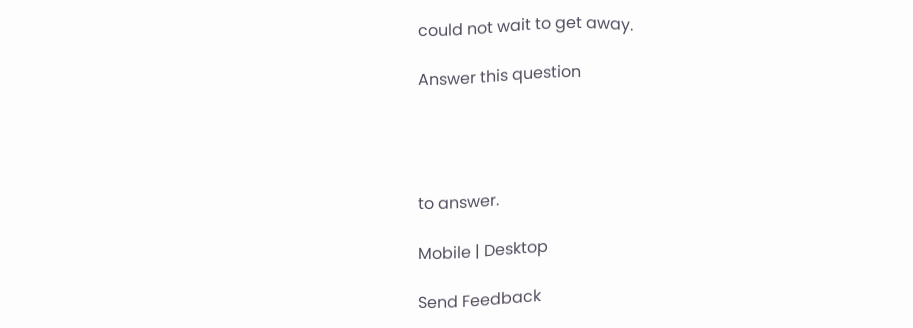could not wait to get away.

Answer this question




to answer.

Mobile | Desktop

Send Feedback